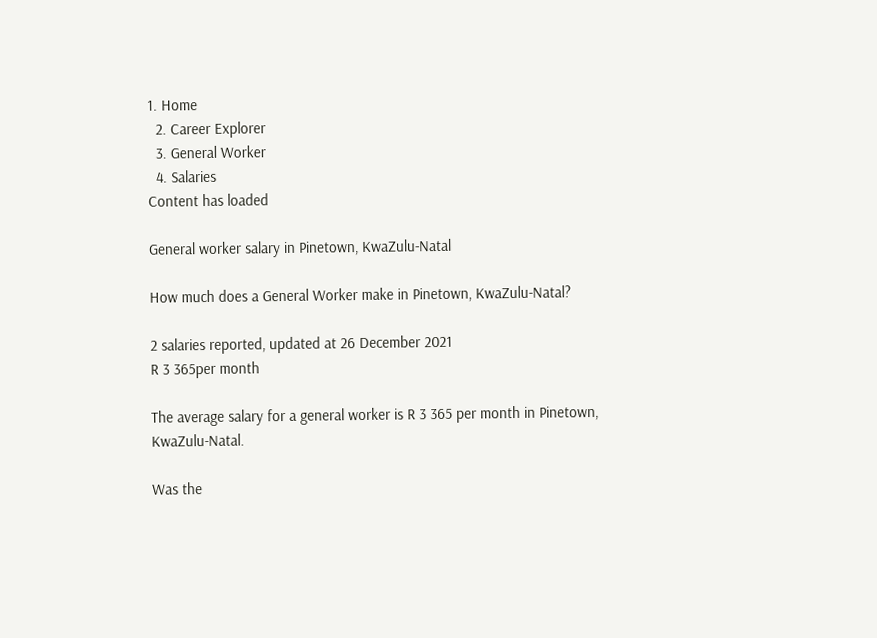1. Home
  2. Career Explorer
  3. General Worker
  4. Salaries
Content has loaded

General worker salary in Pinetown, KwaZulu-Natal

How much does a General Worker make in Pinetown, KwaZulu-Natal?

2 salaries reported, updated at 26 December 2021
R 3 365per month

The average salary for a general worker is R 3 365 per month in Pinetown, KwaZulu-Natal.

Was the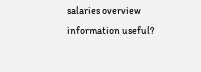salaries overview information useful?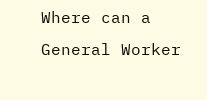Where can a General Worker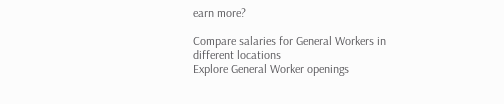earn more?

Compare salaries for General Workers in different locations
Explore General Worker openings